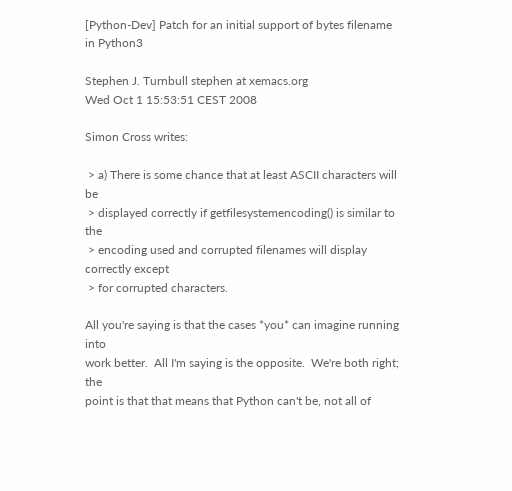[Python-Dev] Patch for an initial support of bytes filename in Python3

Stephen J. Turnbull stephen at xemacs.org
Wed Oct 1 15:53:51 CEST 2008

Simon Cross writes:

 > a) There is some chance that at least ASCII characters will be
 > displayed correctly if getfilesystemencoding() is similar to the
 > encoding used and corrupted filenames will display correctly except
 > for corrupted characters.

All you're saying is that the cases *you* can imagine running into
work better.  All I'm saying is the opposite.  We're both right; the
point is that that means that Python can't be, not all of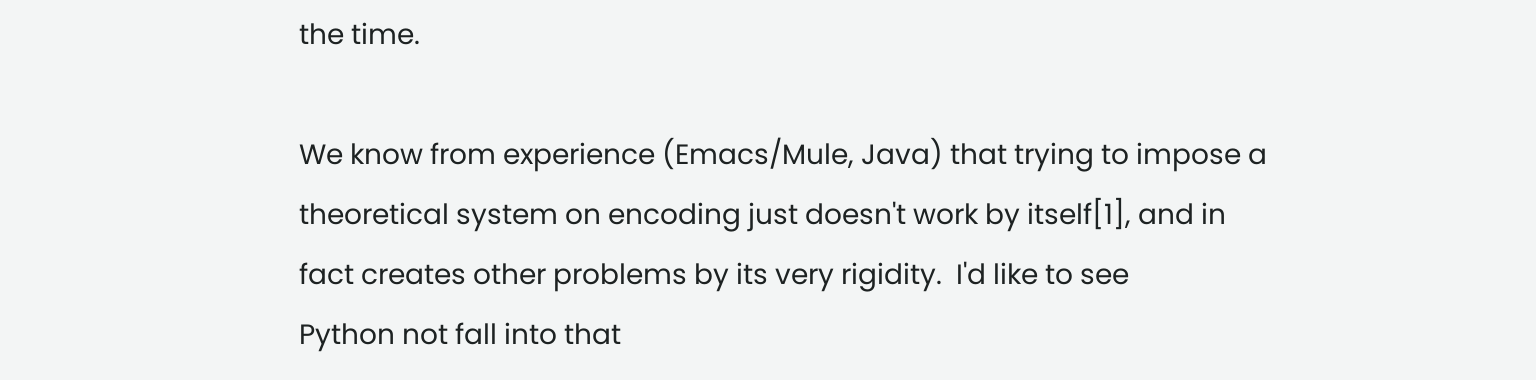the time.

We know from experience (Emacs/Mule, Java) that trying to impose a
theoretical system on encoding just doesn't work by itself[1], and in
fact creates other problems by its very rigidity.  I'd like to see
Python not fall into that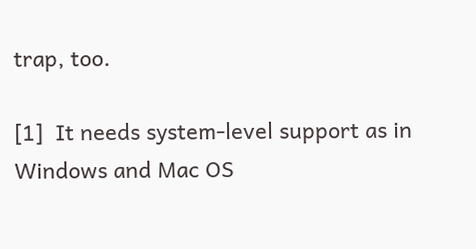trap, too.

[1]  It needs system-level support as in Windows and Mac OS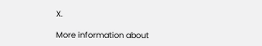X.

More information about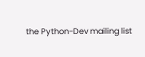the Python-Dev mailing list